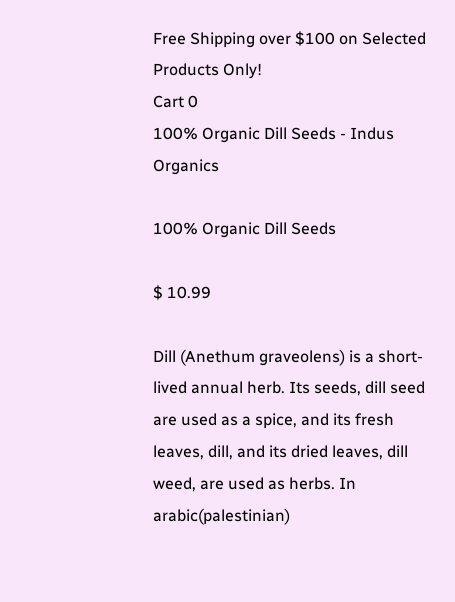Free Shipping over $100 on Selected Products Only!
Cart 0
100% Organic Dill Seeds - Indus Organics

100% Organic Dill Seeds

$ 10.99

Dill (Anethum graveolens) is a short-lived annual herb. Its seeds, dill seed are used as a spice, and its fresh leaves, dill, and its dried leaves, dill weed, are used as herbs. In arabic(palestinian)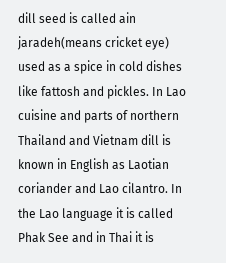dill seed is called ain jaradeh(means cricket eye) used as a spice in cold dishes like fattosh and pickles. In Lao cuisine and parts of northern Thailand and Vietnam dill is known in English as Laotian coriander and Lao cilantro. In the Lao language it is called Phak See and in Thai it is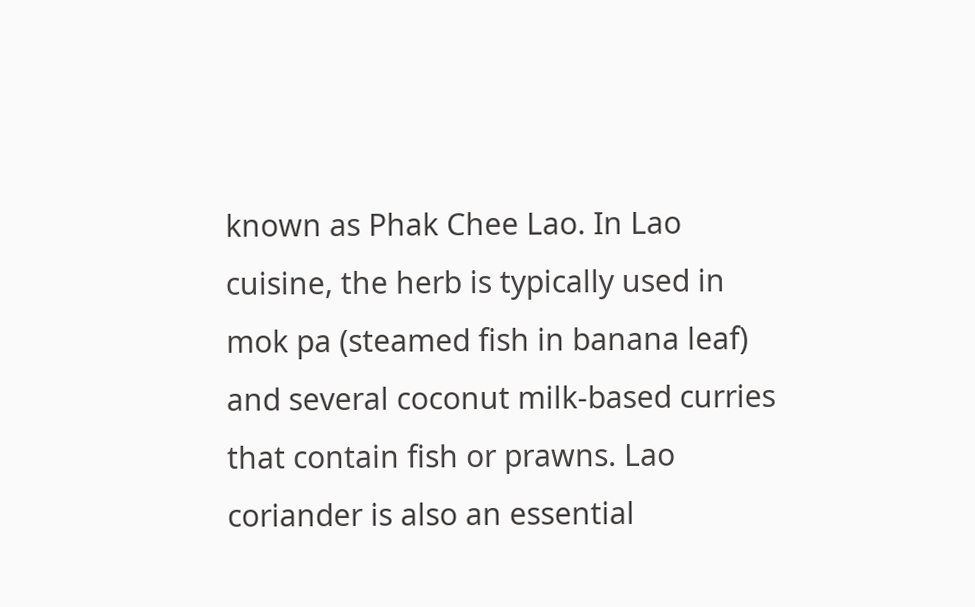known as Phak Chee Lao. In Lao cuisine, the herb is typically used in mok pa (steamed fish in banana leaf) and several coconut milk-based curries that contain fish or prawns. Lao coriander is also an essential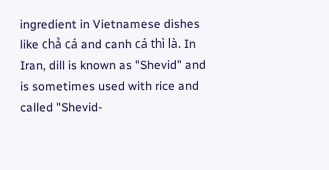ingredient in Vietnamese dishes like chả cá and canh cá thì là. In Iran, dill is known as "Shevid" and is sometimes used with rice and called "Shevid-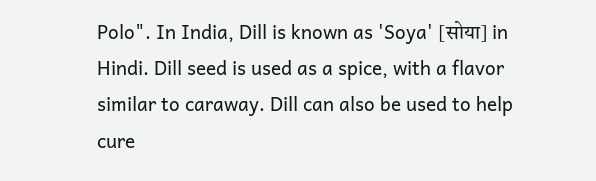Polo". In India, Dill is known as 'Soya' [सोया] in Hindi. Dill seed is used as a spice, with a flavor similar to caraway. Dill can also be used to help cure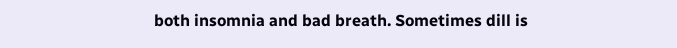both insomnia and bad breath. Sometimes dill is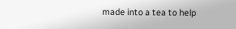made into a tea to help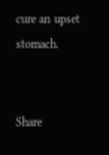cure an upset stomach.


Share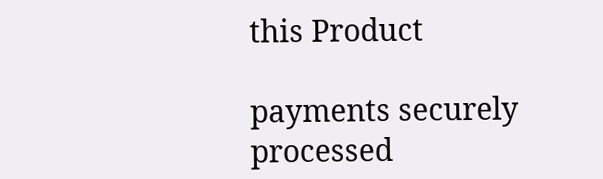this Product

payments securely processed